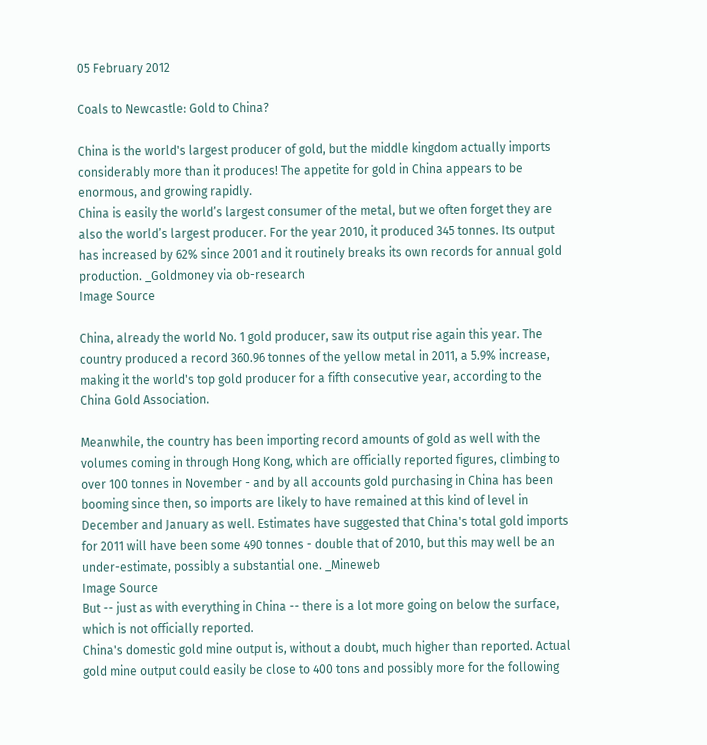05 February 2012

Coals to Newcastle: Gold to China?

China is the world's largest producer of gold, but the middle kingdom actually imports considerably more than it produces! The appetite for gold in China appears to be enormous, and growing rapidly.
China is easily the world’s largest consumer of the metal, but we often forget they are also the world’s largest producer. For the year 2010, it produced 345 tonnes. Its output has increased by 62% since 2001 and it routinely breaks its own records for annual gold production. _Goldmoney via ob-research
Image Source

China, already the world No. 1 gold producer, saw its output rise again this year. The country produced a record 360.96 tonnes of the yellow metal in 2011, a 5.9% increase, making it the world's top gold producer for a fifth consecutive year, according to the China Gold Association.

Meanwhile, the country has been importing record amounts of gold as well with the volumes coming in through Hong Kong, which are officially reported figures, climbing to over 100 tonnes in November - and by all accounts gold purchasing in China has been booming since then, so imports are likely to have remained at this kind of level in December and January as well. Estimates have suggested that China's total gold imports for 2011 will have been some 490 tonnes - double that of 2010, but this may well be an under-estimate, possibly a substantial one. _Mineweb
Image Source
But -- just as with everything in China -- there is a lot more going on below the surface, which is not officially reported.
China's domestic gold mine output is, without a doubt, much higher than reported. Actual gold mine output could easily be close to 400 tons and possibly more for the following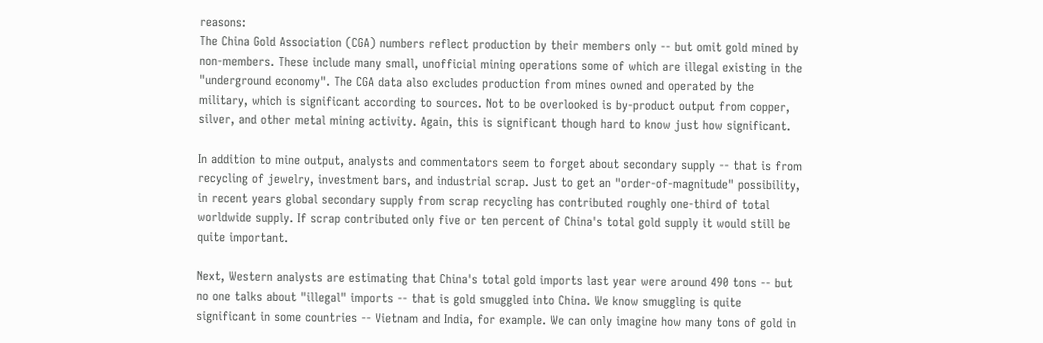reasons:
The China Gold Association (CGA) numbers reflect production by their members only -- but omit gold mined by non-members. These include many small, unofficial mining operations some of which are illegal existing in the "underground economy". The CGA data also excludes production from mines owned and operated by the military, which is significant according to sources. Not to be overlooked is by-product output from copper, silver, and other metal mining activity. Again, this is significant though hard to know just how significant.

In addition to mine output, analysts and commentators seem to forget about secondary supply -- that is from recycling of jewelry, investment bars, and industrial scrap. Just to get an "order-of-magnitude" possibility, in recent years global secondary supply from scrap recycling has contributed roughly one-third of total worldwide supply. If scrap contributed only five or ten percent of China's total gold supply it would still be quite important.

Next, Western analysts are estimating that China's total gold imports last year were around 490 tons -- but no one talks about "illegal" imports -- that is gold smuggled into China. We know smuggling is quite significant in some countries -- Vietnam and India, for example. We can only imagine how many tons of gold in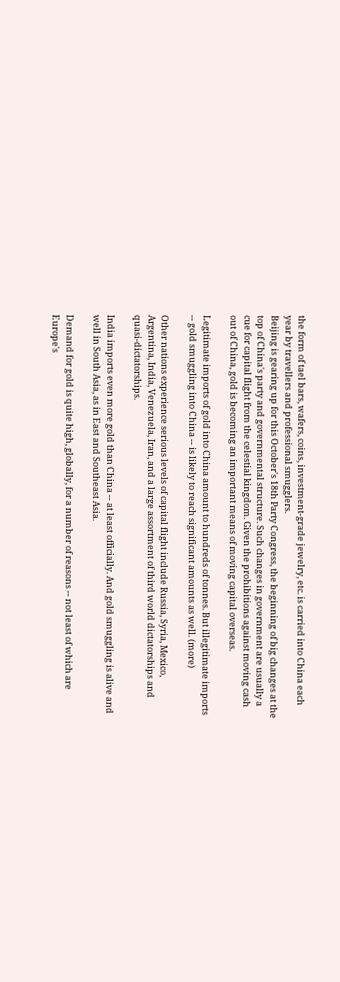the form of tael bars, wafers, coins, investment-grade jewelry, etc. is carried into China each year by travellers and professional smugglers.
Beijing is gearing up for this October's 18th Party Congress, the beginning of big changes at the top of China's party and governmental structure. Such changes in government are usually a cue for capital flight from the celestial kingdom. Given the prohibitions against moving cash out of China, gold is becoming an important means of moving capital overseas.

Legitimate imports of gold into China amount to hundreds of tonnes. But illegitimate imports -- gold smuggling into China -- is likely to reach significant amounts as well. (more)

Other nations experience serious levels of capital flight include Russia, Syria, Mexico, Argentina, India, Venezuela, Iran, and a large assortment of third world dictatorships and quasi-dictatorships.

India imports even more gold than China -- at least officially. And gold smuggling is alive and well in South Asia, as in East and Southeast Asia.

Demand for gold is quite high, globally, for a number of reasons -- not least of which are Europe's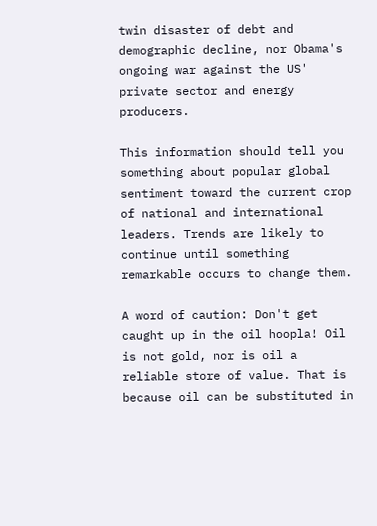twin disaster of debt and demographic decline, nor Obama's ongoing war against the US' private sector and energy producers.

This information should tell you something about popular global sentiment toward the current crop of national and international leaders. Trends are likely to continue until something remarkable occurs to change them.

A word of caution: Don't get caught up in the oil hoopla! Oil is not gold, nor is oil a reliable store of value. That is because oil can be substituted in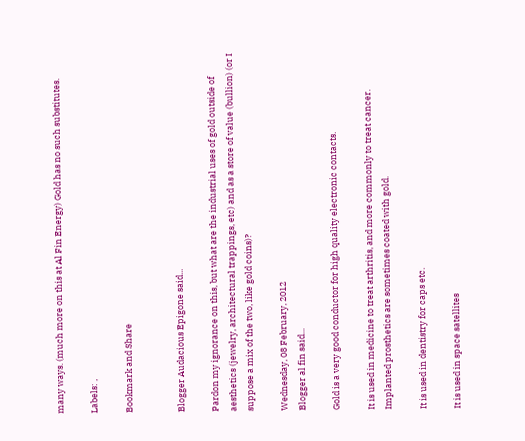many ways. (much more on this at Al Fin Energy) Gold has no such substitutes.

Labels: ,

Bookmark and Share


Blogger Audacious Epigone said...

Pardon my ignorance on this, but what are the industrial uses of gold outside of aesthetics (jewelry, architectural trappings, etc) and as a store of value (bullion) (or I suppose a mix of the two, like gold coins)?

Wednesday, 08 February, 2012
Blogger al fin said...

Gold is a very good conductor for high quality electronic contacts.

It is used in medicine to treat arthritis, and more commonly to treat cancer. Implanted prosthetics are sometimes coated with gold.

It is used in dentistry for caps etc.

It is used in space satellites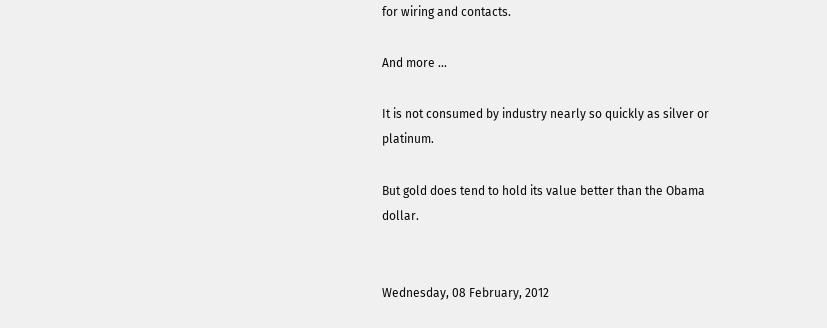for wiring and contacts.

And more ...

It is not consumed by industry nearly so quickly as silver or platinum.

But gold does tend to hold its value better than the Obama dollar.


Wednesday, 08 February, 2012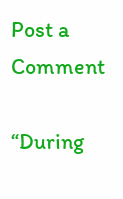Post a Comment

“During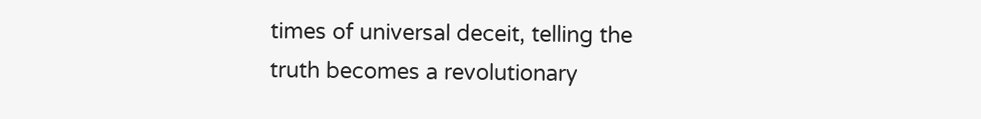times of universal deceit, telling the truth becomes a revolutionary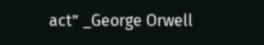act” _George Orwell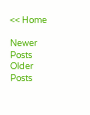<< Home

Newer Posts Older Posts